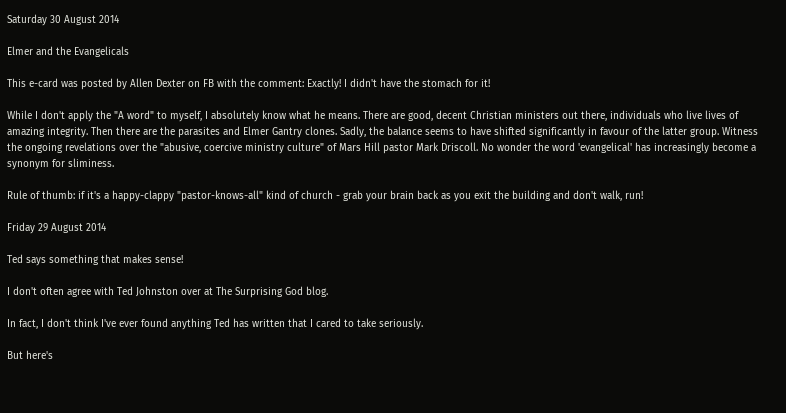Saturday 30 August 2014

Elmer and the Evangelicals

This e-card was posted by Allen Dexter on FB with the comment: Exactly! I didn't have the stomach for it!

While I don't apply the "A word" to myself, I absolutely know what he means. There are good, decent Christian ministers out there, individuals who live lives of amazing integrity. Then there are the parasites and Elmer Gantry clones. Sadly, the balance seems to have shifted significantly in favour of the latter group. Witness the ongoing revelations over the "abusive, coercive ministry culture" of Mars Hill pastor Mark Driscoll. No wonder the word 'evangelical' has increasingly become a synonym for sliminess.

Rule of thumb: if it's a happy-clappy "pastor-knows-all" kind of church - grab your brain back as you exit the building and don't walk, run!

Friday 29 August 2014

Ted says something that makes sense!

I don't often agree with Ted Johnston over at The Surprising God blog.

In fact, I don't think I've ever found anything Ted has written that I cared to take seriously.

But here's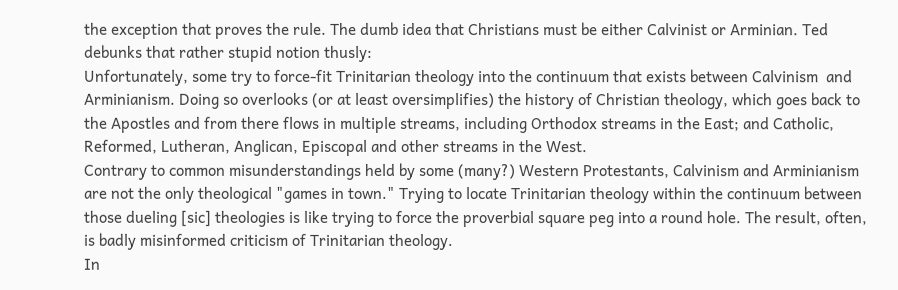the exception that proves the rule. The dumb idea that Christians must be either Calvinist or Arminian. Ted debunks that rather stupid notion thusly:
Unfortunately, some try to force-fit Trinitarian theology into the continuum that exists between Calvinism  and Arminianism. Doing so overlooks (or at least oversimplifies) the history of Christian theology, which goes back to the Apostles and from there flows in multiple streams, including Orthodox streams in the East; and Catholic, Reformed, Lutheran, Anglican, Episcopal and other streams in the West.
Contrary to common misunderstandings held by some (many?) Western Protestants, Calvinism and Arminianism are not the only theological "games in town." Trying to locate Trinitarian theology within the continuum between those dueling [sic] theologies is like trying to force the proverbial square peg into a round hole. The result, often, is badly misinformed criticism of Trinitarian theology.
In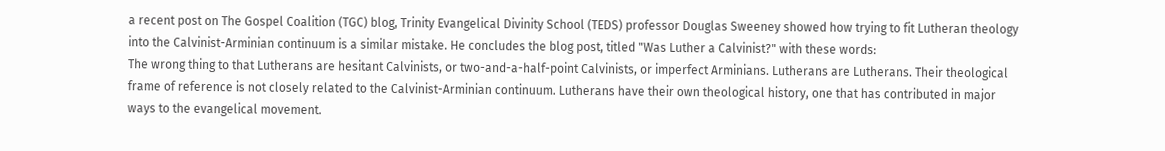a recent post on The Gospel Coalition (TGC) blog, Trinity Evangelical Divinity School (TEDS) professor Douglas Sweeney showed how trying to fit Lutheran theology into the Calvinist-Arminian continuum is a similar mistake. He concludes the blog post, titled "Was Luther a Calvinist?" with these words:
The wrong thing to that Lutherans are hesitant Calvinists, or two-and-a-half-point Calvinists, or imperfect Arminians. Lutherans are Lutherans. Their theological frame of reference is not closely related to the Calvinist-Arminian continuum. Lutherans have their own theological history, one that has contributed in major ways to the evangelical movement.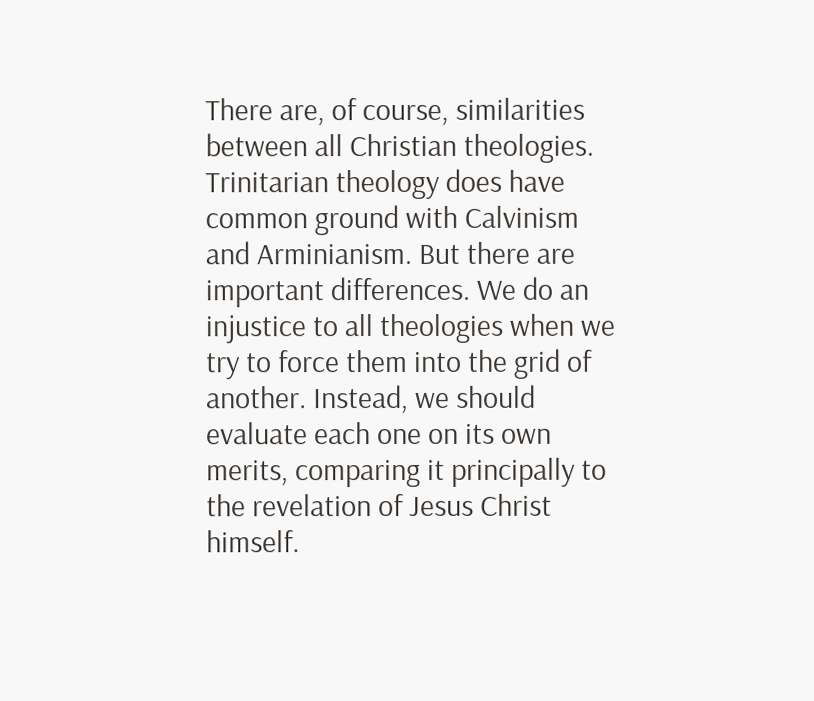There are, of course, similarities between all Christian theologies. Trinitarian theology does have common ground with Calvinism and Arminianism. But there are important differences. We do an injustice to all theologies when we try to force them into the grid of another. Instead, we should evaluate each one on its own merits, comparing it principally to the revelation of Jesus Christ himself.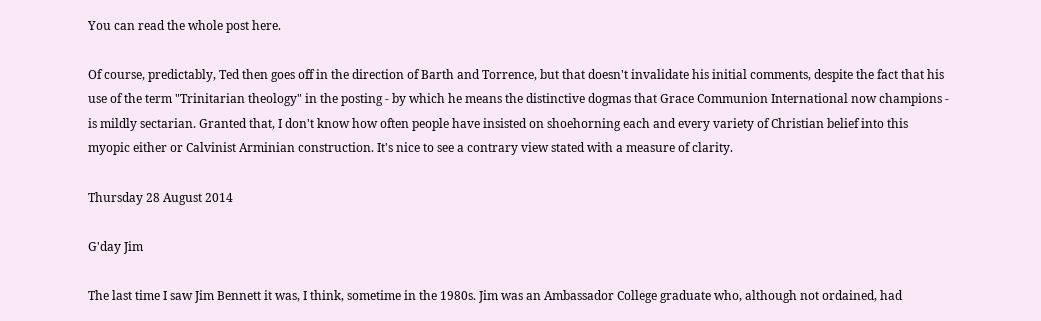You can read the whole post here.

Of course, predictably, Ted then goes off in the direction of Barth and Torrence, but that doesn't invalidate his initial comments, despite the fact that his use of the term "Trinitarian theology" in the posting - by which he means the distinctive dogmas that Grace Communion International now champions - is mildly sectarian. Granted that, I don't know how often people have insisted on shoehorning each and every variety of Christian belief into this myopic either or Calvinist Arminian construction. It's nice to see a contrary view stated with a measure of clarity.

Thursday 28 August 2014

G'day Jim

The last time I saw Jim Bennett it was, I think, sometime in the 1980s. Jim was an Ambassador College graduate who, although not ordained, had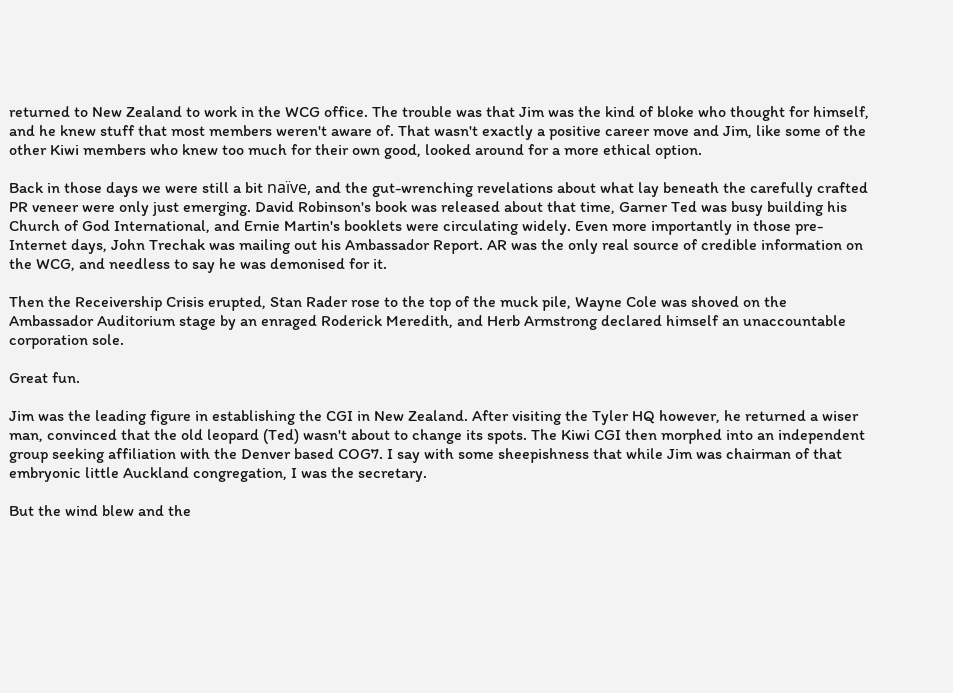returned to New Zealand to work in the WCG office. The trouble was that Jim was the kind of bloke who thought for himself, and he knew stuff that most members weren't aware of. That wasn't exactly a positive career move and Jim, like some of the other Kiwi members who knew too much for their own good, looked around for a more ethical option.

Back in those days we were still a bit naïve, and the gut-wrenching revelations about what lay beneath the carefully crafted PR veneer were only just emerging. David Robinson's book was released about that time, Garner Ted was busy building his Church of God International, and Ernie Martin's booklets were circulating widely. Even more importantly in those pre-Internet days, John Trechak was mailing out his Ambassador Report. AR was the only real source of credible information on the WCG, and needless to say he was demonised for it.

Then the Receivership Crisis erupted, Stan Rader rose to the top of the muck pile, Wayne Cole was shoved on the Ambassador Auditorium stage by an enraged Roderick Meredith, and Herb Armstrong declared himself an unaccountable corporation sole.

Great fun.

Jim was the leading figure in establishing the CGI in New Zealand. After visiting the Tyler HQ however, he returned a wiser man, convinced that the old leopard (Ted) wasn't about to change its spots. The Kiwi CGI then morphed into an independent group seeking affiliation with the Denver based COG7. I say with some sheepishness that while Jim was chairman of that embryonic little Auckland congregation, I was the secretary.

But the wind blew and the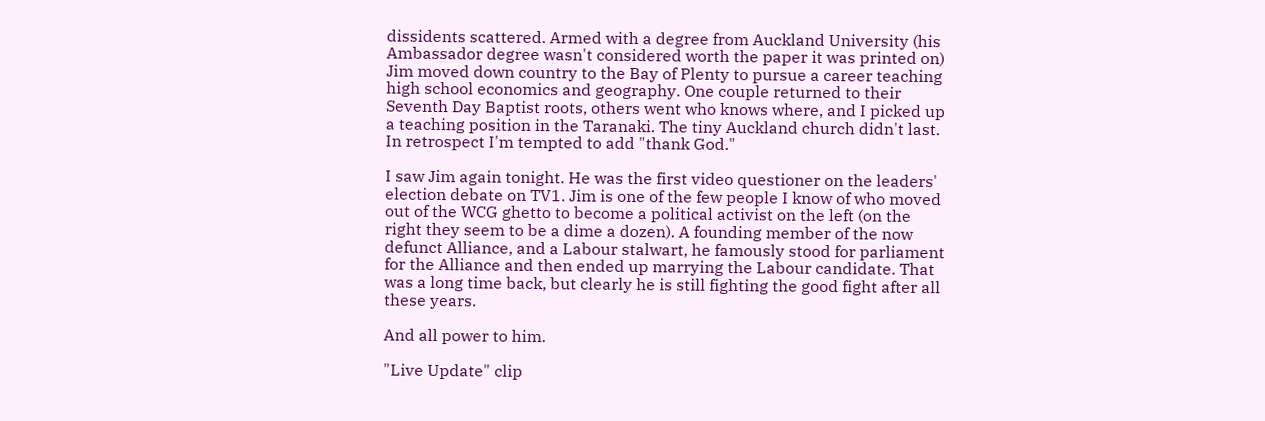dissidents scattered. Armed with a degree from Auckland University (his Ambassador degree wasn't considered worth the paper it was printed on) Jim moved down country to the Bay of Plenty to pursue a career teaching high school economics and geography. One couple returned to their Seventh Day Baptist roots, others went who knows where, and I picked up a teaching position in the Taranaki. The tiny Auckland church didn't last. In retrospect I'm tempted to add "thank God."

I saw Jim again tonight. He was the first video questioner on the leaders' election debate on TV1. Jim is one of the few people I know of who moved out of the WCG ghetto to become a political activist on the left (on the right they seem to be a dime a dozen). A founding member of the now defunct Alliance, and a Labour stalwart, he famously stood for parliament for the Alliance and then ended up marrying the Labour candidate. That was a long time back, but clearly he is still fighting the good fight after all these years.

And all power to him.

"Live Update" clip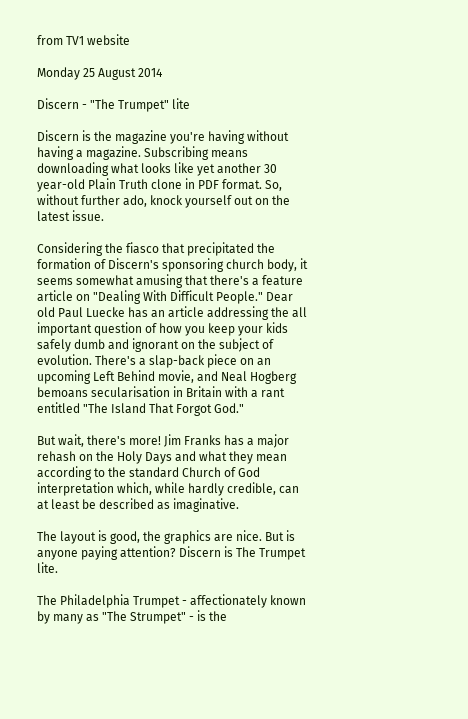from TV1 website

Monday 25 August 2014

Discern - "The Trumpet" lite

Discern is the magazine you're having without having a magazine. Subscribing means downloading what looks like yet another 30 year-old Plain Truth clone in PDF format. So, without further ado, knock yourself out on the latest issue.

Considering the fiasco that precipitated the formation of Discern's sponsoring church body, it seems somewhat amusing that there's a feature article on "Dealing With Difficult People." Dear old Paul Luecke has an article addressing the all important question of how you keep your kids safely dumb and ignorant on the subject of evolution. There's a slap-back piece on an upcoming Left Behind movie, and Neal Hogberg bemoans secularisation in Britain with a rant entitled "The Island That Forgot God."

But wait, there's more! Jim Franks has a major rehash on the Holy Days and what they mean according to the standard Church of God interpretation which, while hardly credible, can at least be described as imaginative.

The layout is good, the graphics are nice. But is anyone paying attention? Discern is The Trumpet lite.

The Philadelphia Trumpet - affectionately known by many as "The Strumpet" - is the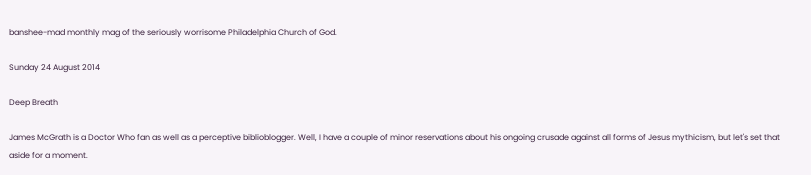banshee-mad monthly mag of the seriously worrisome Philadelphia Church of God.

Sunday 24 August 2014

Deep Breath

James McGrath is a Doctor Who fan as well as a perceptive biblioblogger. Well, I have a couple of minor reservations about his ongoing crusade against all forms of Jesus mythicism, but let's set that aside for a moment.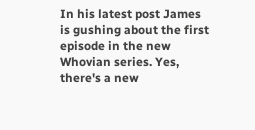In his latest post James is gushing about the first episode in the new Whovian series. Yes, there's a new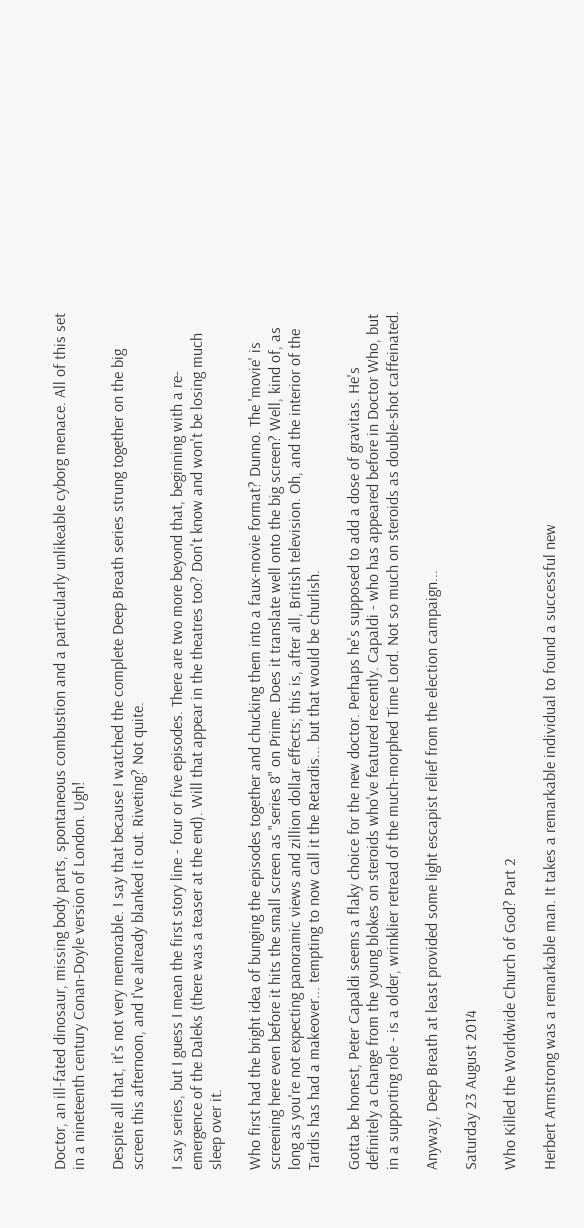Doctor, an ill-fated dinosaur, missing body parts, spontaneous combustion and a particularly unlikeable cyborg menace. All of this set in a nineteenth century Conan-Doyle version of London. Ugh!

Despite all that, it's not very memorable. I say that because I watched the complete Deep Breath series strung together on the big screen this afternoon, and I've already blanked it out. Riveting? Not quite.

I say series, but I guess I mean the first story line - four or five episodes. There are two more beyond that, beginning with a re-emergence of the Daleks (there was a teaser at the end). Will that appear in the theatres too? Don't know and won't be losing much sleep over it.

Who first had the bright idea of bunging the episodes together and chucking them into a faux-movie format? Dunno. The 'movie' is screening here even before it hits the small screen as "series 8" on Prime. Does it translate well onto the big screen? Well, kind of, as long as you're not expecting panoramic views and zillion dollar effects; this is, after all, British television. Oh, and the interior of the Tardis has had a makeover... tempting to now call it the Retardis... but that would be churlish.

Gotta be honest, Peter Capaldi seems a flaky choice for the new doctor. Perhaps he's supposed to add a dose of gravitas. He's definitely a change from the young blokes on steroids who've featured recently. Capaldi - who has appeared before in Doctor Who, but in a supporting role - is a older, wrinklier retread of the much-morphed Time Lord. Not so much on steroids as double-shot caffeinated.

Anyway, Deep Breath at least provided some light escapist relief from the election campaign...

Saturday 23 August 2014

Who Killed the Worldwide Church of God? Part 2

Herbert Armstrong was a remarkable man. It takes a remarkable individual to found a successful new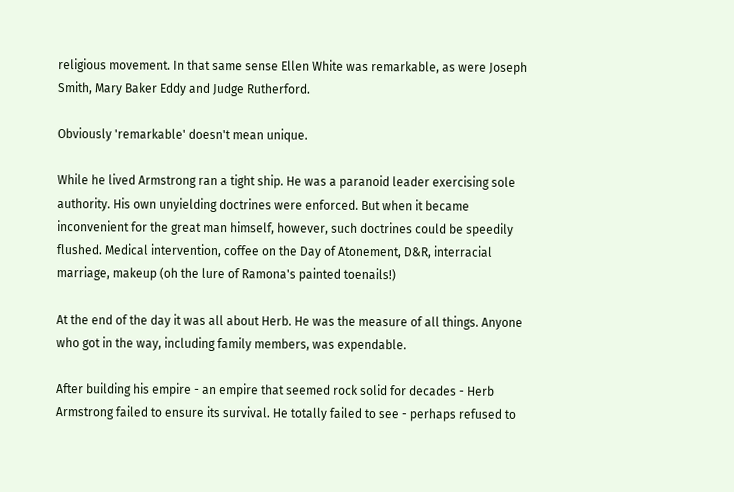religious movement. In that same sense Ellen White was remarkable, as were Joseph Smith, Mary Baker Eddy and Judge Rutherford.

Obviously 'remarkable' doesn't mean unique.

While he lived Armstrong ran a tight ship. He was a paranoid leader exercising sole authority. His own unyielding doctrines were enforced. But when it became inconvenient for the great man himself, however, such doctrines could be speedily flushed. Medical intervention, coffee on the Day of Atonement, D&R, interracial marriage, makeup (oh the lure of Ramona's painted toenails!)

At the end of the day it was all about Herb. He was the measure of all things. Anyone who got in the way, including family members, was expendable.

After building his empire - an empire that seemed rock solid for decades - Herb Armstrong failed to ensure its survival. He totally failed to see - perhaps refused to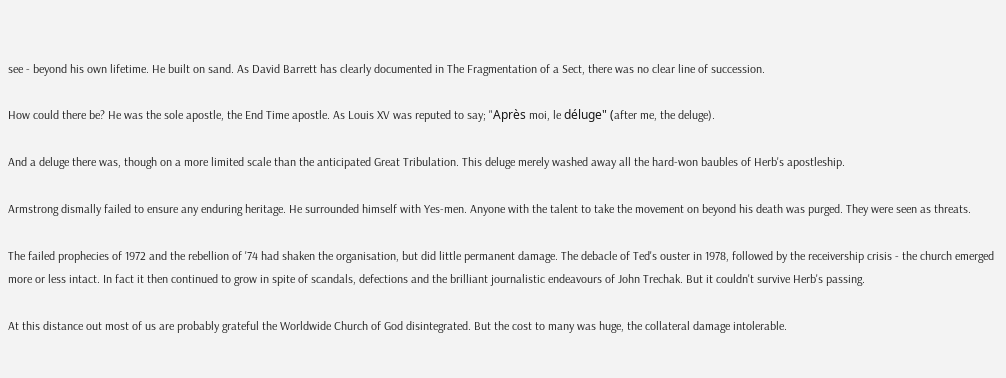see - beyond his own lifetime. He built on sand. As David Barrett has clearly documented in The Fragmentation of a Sect, there was no clear line of succession.

How could there be? He was the sole apostle, the End Time apostle. As Louis XV was reputed to say; "Après moi, le déluge" (after me, the deluge).

And a deluge there was, though on a more limited scale than the anticipated Great Tribulation. This deluge merely washed away all the hard-won baubles of Herb's apostleship.

Armstrong dismally failed to ensure any enduring heritage. He surrounded himself with Yes-men. Anyone with the talent to take the movement on beyond his death was purged. They were seen as threats.

The failed prophecies of 1972 and the rebellion of '74 had shaken the organisation, but did little permanent damage. The debacle of Ted's ouster in 1978, followed by the receivership crisis - the church emerged more or less intact. In fact it then continued to grow in spite of scandals, defections and the brilliant journalistic endeavours of John Trechak. But it couldn't survive Herb's passing.

At this distance out most of us are probably grateful the Worldwide Church of God disintegrated. But the cost to many was huge, the collateral damage intolerable.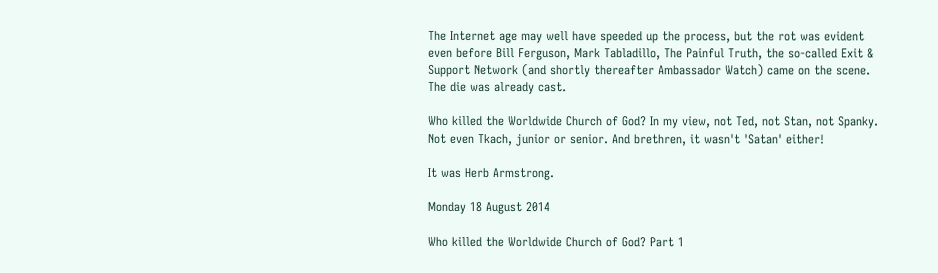The Internet age may well have speeded up the process, but the rot was evident even before Bill Ferguson, Mark Tabladillo, The Painful Truth, the so-called Exit & Support Network (and shortly thereafter Ambassador Watch) came on the scene. The die was already cast.

Who killed the Worldwide Church of God? In my view, not Ted, not Stan, not Spanky. Not even Tkach, junior or senior. And brethren, it wasn't 'Satan' either!

It was Herb Armstrong.

Monday 18 August 2014

Who killed the Worldwide Church of God? Part 1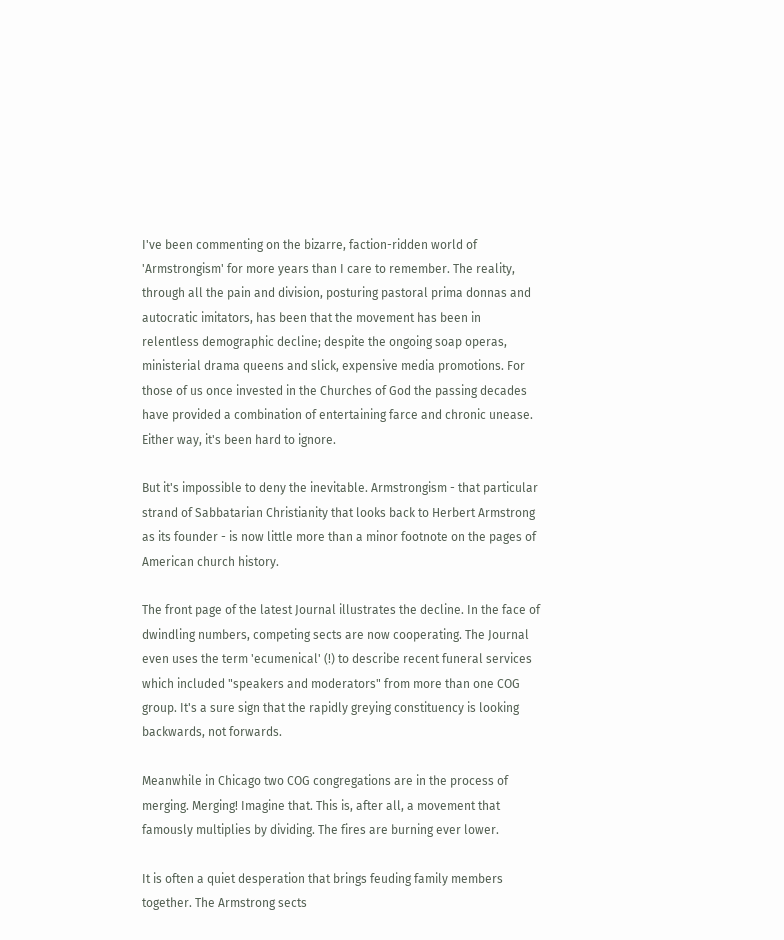I've been commenting on the bizarre, faction-ridden world of 'Armstrongism' for more years than I care to remember. The reality, through all the pain and division, posturing pastoral prima donnas and autocratic imitators, has been that the movement has been in relentless demographic decline; despite the ongoing soap operas, ministerial drama queens and slick, expensive media promotions. For those of us once invested in the Churches of God the passing decades have provided a combination of entertaining farce and chronic unease. Either way, it's been hard to ignore.

But it's impossible to deny the inevitable. Armstrongism - that particular strand of Sabbatarian Christianity that looks back to Herbert Armstrong as its founder - is now little more than a minor footnote on the pages of American church history.

The front page of the latest Journal illustrates the decline. In the face of dwindling numbers, competing sects are now cooperating. The Journal even uses the term 'ecumenical' (!) to describe recent funeral services which included "speakers and moderators" from more than one COG group. It's a sure sign that the rapidly greying constituency is looking backwards, not forwards.

Meanwhile in Chicago two COG congregations are in the process of merging. Merging! Imagine that. This is, after all, a movement that famously multiplies by dividing. The fires are burning ever lower.

It is often a quiet desperation that brings feuding family members together. The Armstrong sects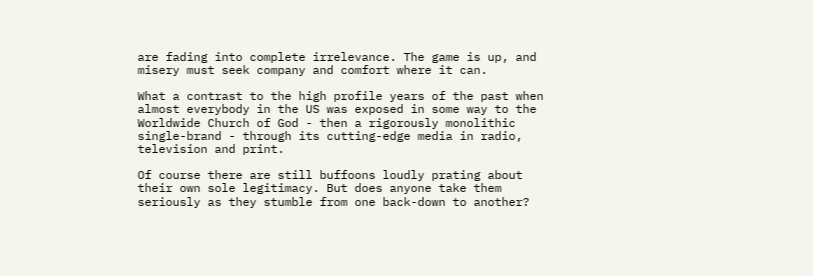are fading into complete irrelevance. The game is up, and misery must seek company and comfort where it can.

What a contrast to the high profile years of the past when almost everybody in the US was exposed in some way to the Worldwide Church of God - then a rigorously monolithic single-brand - through its cutting-edge media in radio, television and print.

Of course there are still buffoons loudly prating about their own sole legitimacy. But does anyone take them seriously as they stumble from one back-down to another?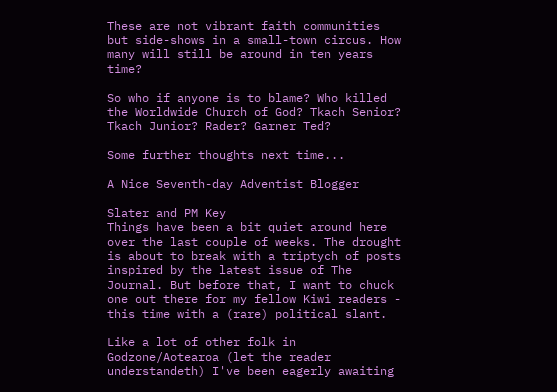These are not vibrant faith communities but side-shows in a small-town circus. How many will still be around in ten years time?

So who if anyone is to blame? Who killed the Worldwide Church of God? Tkach Senior? Tkach Junior? Rader? Garner Ted?

Some further thoughts next time...

A Nice Seventh-day Adventist Blogger

Slater and PM Key
Things have been a bit quiet around here over the last couple of weeks. The drought is about to break with a triptych of posts inspired by the latest issue of The Journal. But before that, I want to chuck one out there for my fellow Kiwi readers - this time with a (rare) political slant.

Like a lot of other folk in Godzone/Aotearoa (let the reader understandeth) I've been eagerly awaiting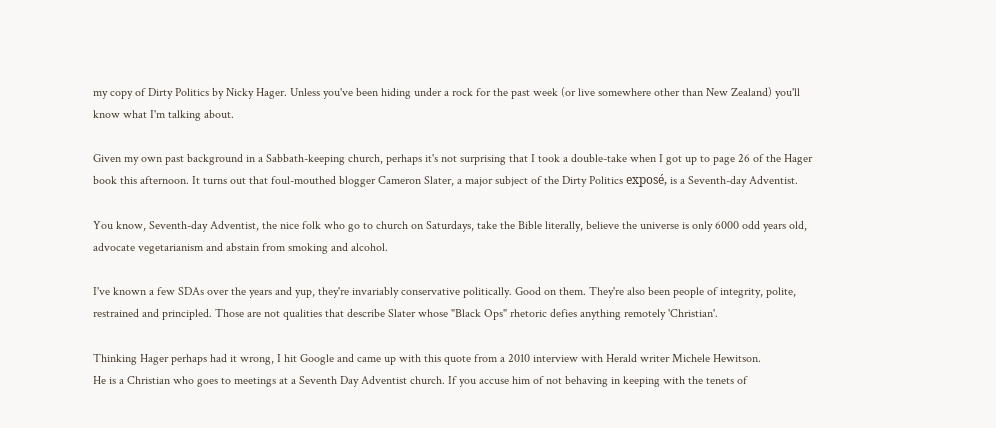my copy of Dirty Politics by Nicky Hager. Unless you've been hiding under a rock for the past week (or live somewhere other than New Zealand) you'll know what I'm talking about.

Given my own past background in a Sabbath-keeping church, perhaps it's not surprising that I took a double-take when I got up to page 26 of the Hager book this afternoon. It turns out that foul-mouthed blogger Cameron Slater, a major subject of the Dirty Politics exposé, is a Seventh-day Adventist.

You know, Seventh-day Adventist, the nice folk who go to church on Saturdays, take the Bible literally, believe the universe is only 6000 odd years old, advocate vegetarianism and abstain from smoking and alcohol.

I've known a few SDAs over the years and yup, they're invariably conservative politically. Good on them. They're also been people of integrity, polite, restrained and principled. Those are not qualities that describe Slater whose "Black Ops" rhetoric defies anything remotely 'Christian'.

Thinking Hager perhaps had it wrong, I hit Google and came up with this quote from a 2010 interview with Herald writer Michele Hewitson.
He is a Christian who goes to meetings at a Seventh Day Adventist church. If you accuse him of not behaving in keeping with the tenets of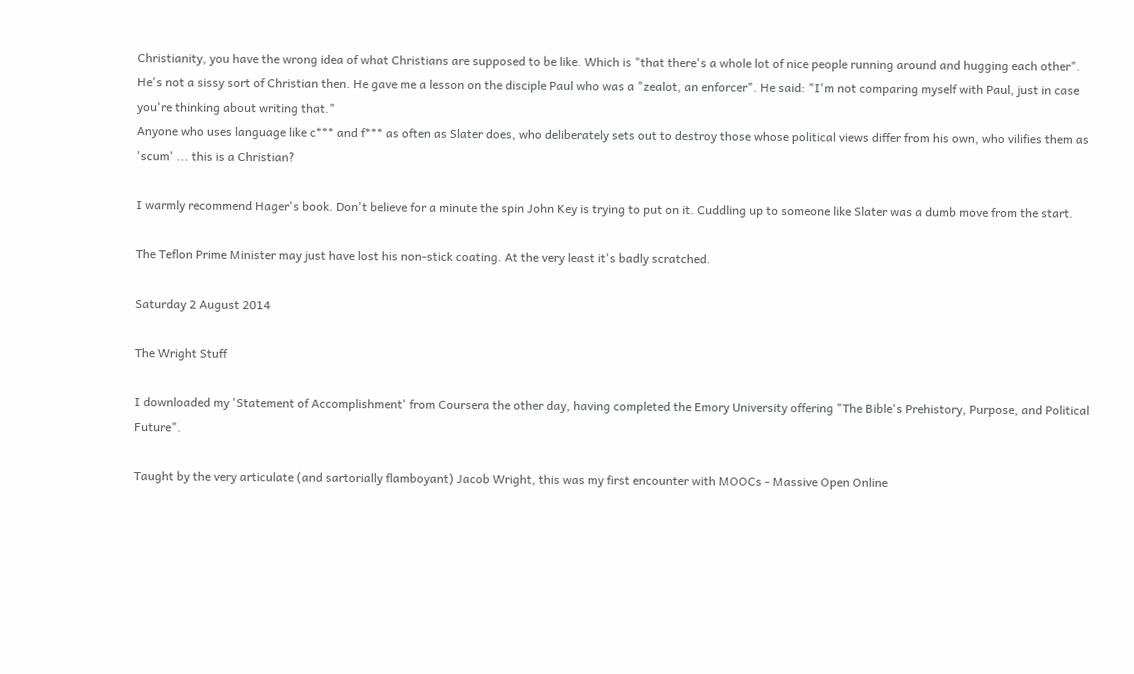Christianity, you have the wrong idea of what Christians are supposed to be like. Which is "that there's a whole lot of nice people running around and hugging each other".
He's not a sissy sort of Christian then. He gave me a lesson on the disciple Paul who was a "zealot, an enforcer". He said: "I'm not comparing myself with Paul, just in case you're thinking about writing that."
Anyone who uses language like c*** and f*** as often as Slater does, who deliberately sets out to destroy those whose political views differ from his own, who vilifies them as 'scum' ... this is a Christian?

I warmly recommend Hager's book. Don't believe for a minute the spin John Key is trying to put on it. Cuddling up to someone like Slater was a dumb move from the start.

The Teflon Prime Minister may just have lost his non-stick coating. At the very least it's badly scratched.

Saturday 2 August 2014

The Wright Stuff

I downloaded my 'Statement of Accomplishment' from Coursera the other day, having completed the Emory University offering "The Bible's Prehistory, Purpose, and Political Future".

Taught by the very articulate (and sartorially flamboyant) Jacob Wright, this was my first encounter with MOOCs - Massive Open Online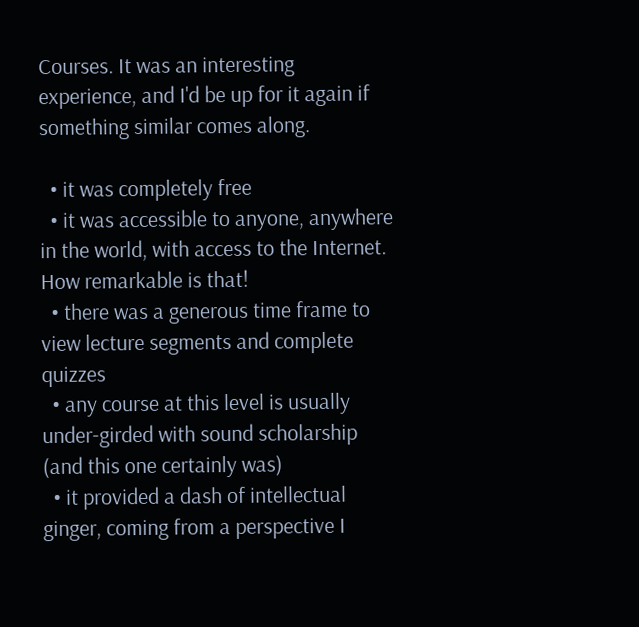Courses. It was an interesting experience, and I'd be up for it again if something similar comes along.

  • it was completely free
  • it was accessible to anyone, anywhere in the world, with access to the Internet. How remarkable is that!
  • there was a generous time frame to view lecture segments and complete quizzes
  • any course at this level is usually under-girded with sound scholarship (and this one certainly was)
  • it provided a dash of intellectual ginger, coming from a perspective I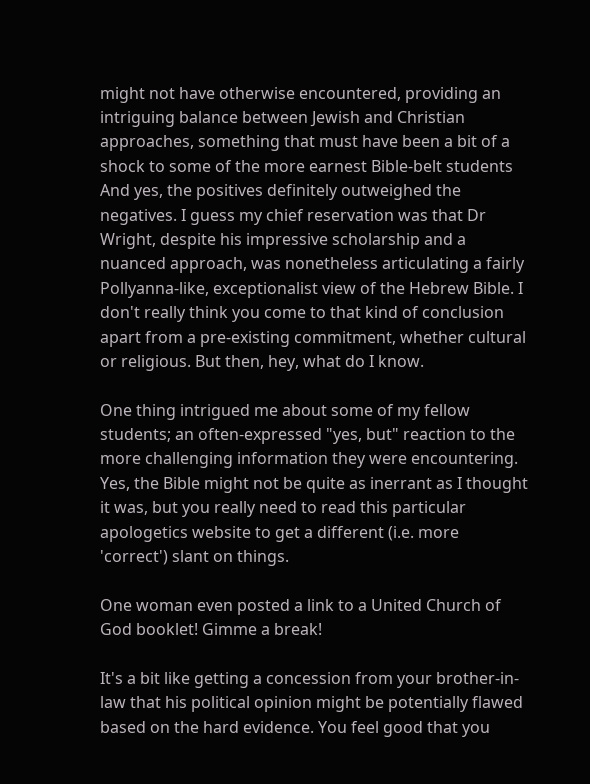might not have otherwise encountered, providing an intriguing balance between Jewish and Christian approaches, something that must have been a bit of a shock to some of the more earnest Bible-belt students
And yes, the positives definitely outweighed the negatives. I guess my chief reservation was that Dr Wright, despite his impressive scholarship and a nuanced approach, was nonetheless articulating a fairly Pollyanna-like, exceptionalist view of the Hebrew Bible. I don't really think you come to that kind of conclusion apart from a pre-existing commitment, whether cultural or religious. But then, hey, what do I know.

One thing intrigued me about some of my fellow students; an often-expressed "yes, but" reaction to the more challenging information they were encountering. Yes, the Bible might not be quite as inerrant as I thought it was, but you really need to read this particular apologetics website to get a different (i.e. more 'correct') slant on things.

One woman even posted a link to a United Church of God booklet! Gimme a break!

It's a bit like getting a concession from your brother-in-law that his political opinion might be potentially flawed based on the hard evidence. You feel good that you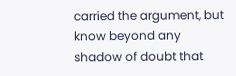carried the argument, but know beyond any shadow of doubt that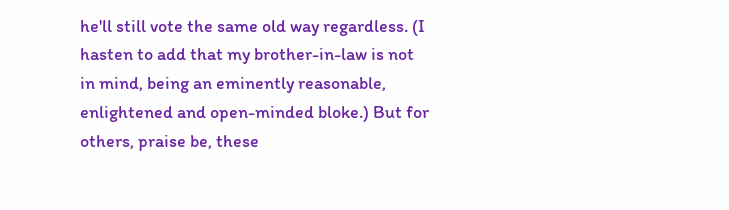he'll still vote the same old way regardless. (I hasten to add that my brother-in-law is not in mind, being an eminently reasonable, enlightened and open-minded bloke.) But for others, praise be, these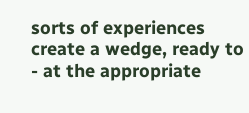sorts of experiences create a wedge, ready to - at the appropriate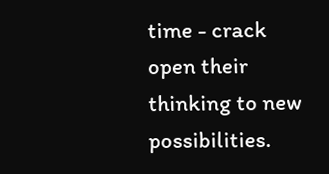time - crack open their thinking to new possibilities.